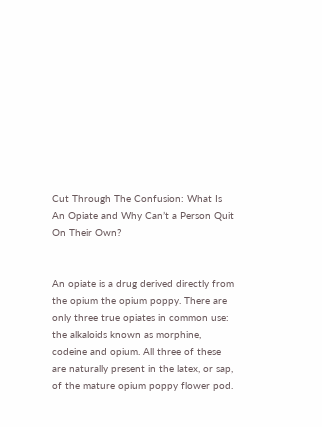Cut Through The Confusion: What Is An Opiate and Why Can’t a Person Quit On Their Own?


An opiate is a drug derived directly from the opium the opium poppy. There are only three true opiates in common use: the alkaloids known as morphine, codeine and opium. All three of these are naturally present in the latex, or sap, of the mature opium poppy flower pod.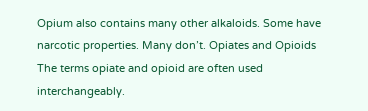Opium also contains many other alkaloids. Some have narcotic properties. Many don’t. Opiates and Opioids The terms opiate and opioid are often used interchangeably.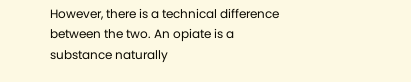However, there is a technical difference between the two. An opiate is a substance naturally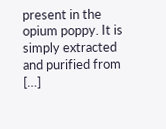present in the opium poppy. It is simply extracted and purified from […]